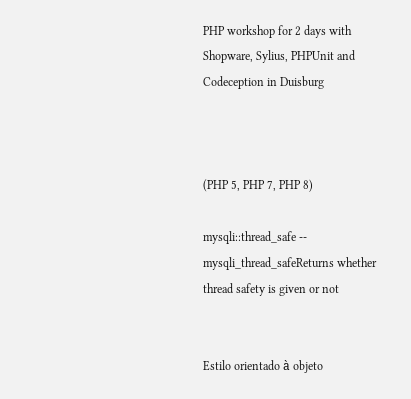PHP workshop for 2 days with Shopware, Sylius, PHPUnit and Codeception in Duisburg



(PHP 5, PHP 7, PHP 8)

mysqli::thread_safe -- mysqli_thread_safeReturns whether thread safety is given or not


Estilo orientado à objeto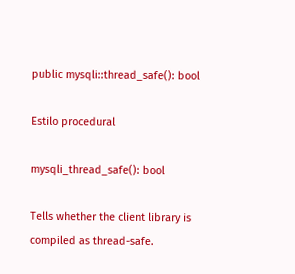public mysqli::thread_safe(): bool

Estilo procedural

mysqli_thread_safe(): bool

Tells whether the client library is compiled as thread-safe.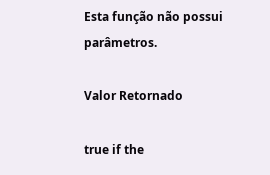Esta função não possui parâmetros.

Valor Retornado

true if the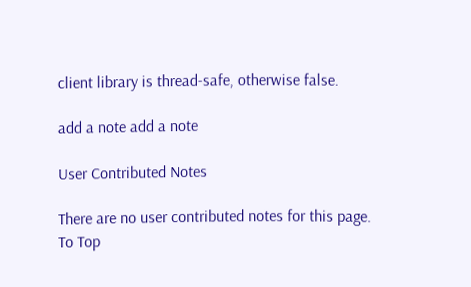client library is thread-safe, otherwise false.

add a note add a note

User Contributed Notes

There are no user contributed notes for this page.
To Top